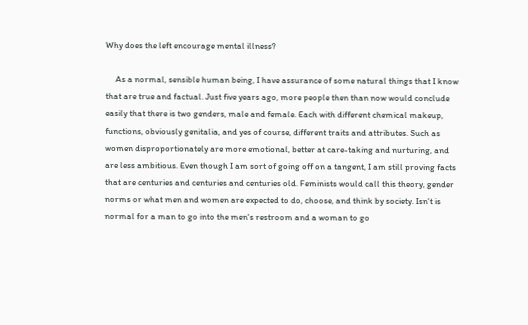Why does the left encourage mental illness?

     As a normal, sensible human being, I have assurance of some natural things that I know that are true and factual. Just five years ago, more people then than now would conclude easily that there is two genders, male and female. Each with different chemical makeup, functions, obviously genitalia, and yes of course, different traits and attributes. Such as women disproportionately are more emotional, better at care-taking and nurturing, and are less ambitious. Even though I am sort of going off on a tangent, I am still proving facts that are centuries and centuries and centuries old. Feminists would call this theory, gender norms or what men and women are expected to do, choose, and think by society. Isn't is normal for a man to go into the men's restroom and a woman to go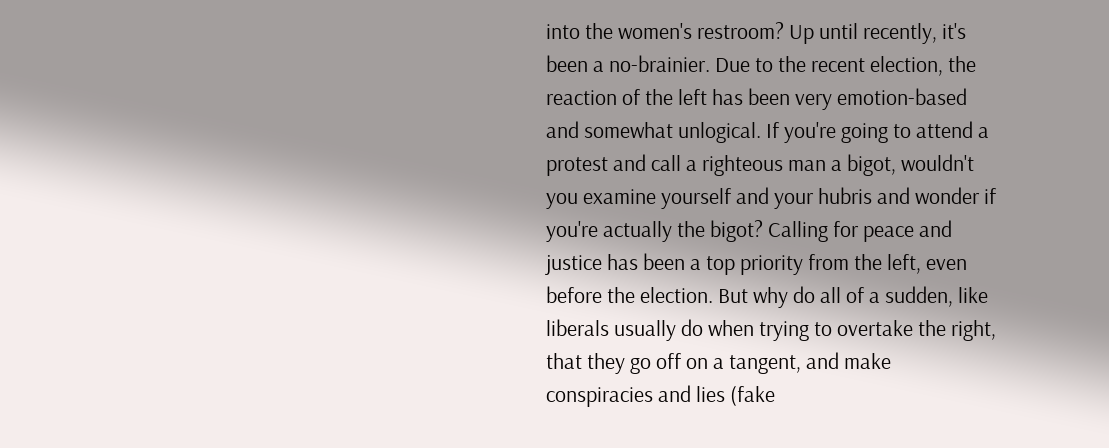into the women's restroom? Up until recently, it's been a no-brainier. Due to the recent election, the reaction of the left has been very emotion-based and somewhat unlogical. If you're going to attend a protest and call a righteous man a bigot, wouldn't you examine yourself and your hubris and wonder if you're actually the bigot? Calling for peace and justice has been a top priority from the left, even before the election. But why do all of a sudden, like liberals usually do when trying to overtake the right, that they go off on a tangent, and make conspiracies and lies (fake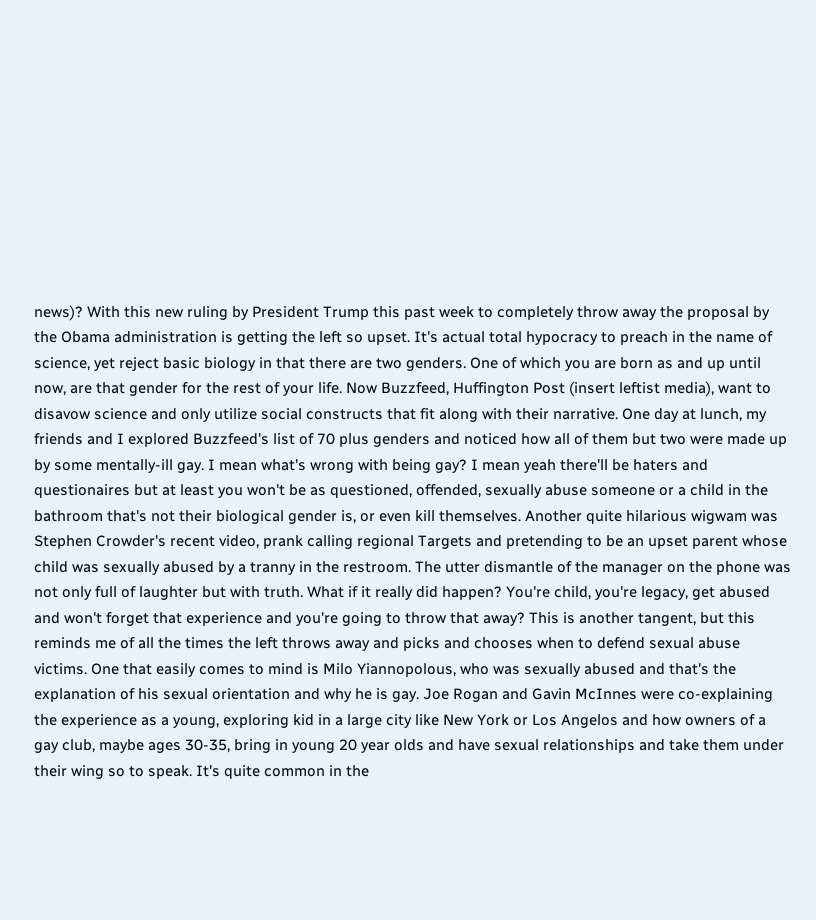news)? With this new ruling by President Trump this past week to completely throw away the proposal by the Obama administration is getting the left so upset. It's actual total hypocracy to preach in the name of science, yet reject basic biology in that there are two genders. One of which you are born as and up until now, are that gender for the rest of your life. Now Buzzfeed, Huffington Post (insert leftist media), want to disavow science and only utilize social constructs that fit along with their narrative. One day at lunch, my friends and I explored Buzzfeed's list of 70 plus genders and noticed how all of them but two were made up by some mentally-ill gay. I mean what's wrong with being gay? I mean yeah there'll be haters and questionaires but at least you won't be as questioned, offended, sexually abuse someone or a child in the bathroom that's not their biological gender is, or even kill themselves. Another quite hilarious wigwam was Stephen Crowder's recent video, prank calling regional Targets and pretending to be an upset parent whose child was sexually abused by a tranny in the restroom. The utter dismantle of the manager on the phone was not only full of laughter but with truth. What if it really did happen? You're child, you're legacy, get abused and won't forget that experience and you're going to throw that away? This is another tangent, but this reminds me of all the times the left throws away and picks and chooses when to defend sexual abuse victims. One that easily comes to mind is Milo Yiannopolous, who was sexually abused and that's the explanation of his sexual orientation and why he is gay. Joe Rogan and Gavin McInnes were co-explaining the experience as a young, exploring kid in a large city like New York or Los Angelos and how owners of a gay club, maybe ages 30-35, bring in young 20 year olds and have sexual relationships and take them under their wing so to speak. It's quite common in the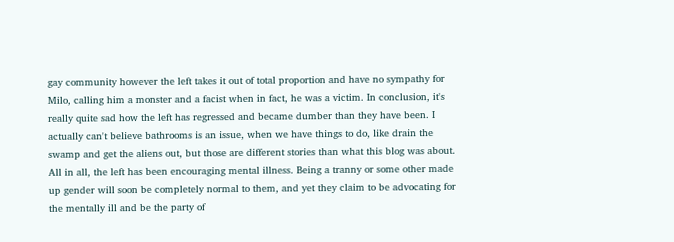gay community however the left takes it out of total proportion and have no sympathy for Milo, calling him a monster and a facist when in fact, he was a victim. In conclusion, it's really quite sad how the left has regressed and became dumber than they have been. I actually can't believe bathrooms is an issue, when we have things to do, like drain the swamp and get the aliens out, but those are different stories than what this blog was about. All in all, the left has been encouraging mental illness. Being a tranny or some other made up gender will soon be completely normal to them, and yet they claim to be advocating for the mentally ill and be the party of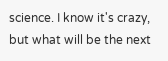science. I know it's crazy, but what will be the next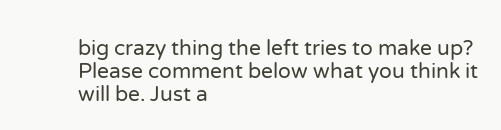big crazy thing the left tries to make up? Please comment below what you think it will be. Just a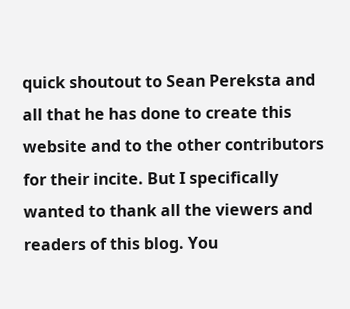quick shoutout to Sean Pereksta and all that he has done to create this website and to the other contributors for their incite. But I specifically wanted to thank all the viewers and readers of this blog. You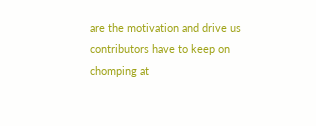are the motivation and drive us contributors have to keep on chomping at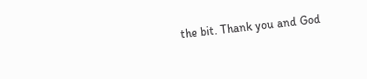the bit. Thank you and God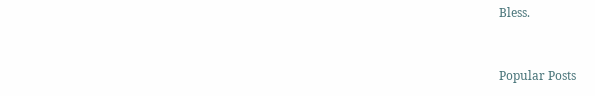Bless.


Popular Posts